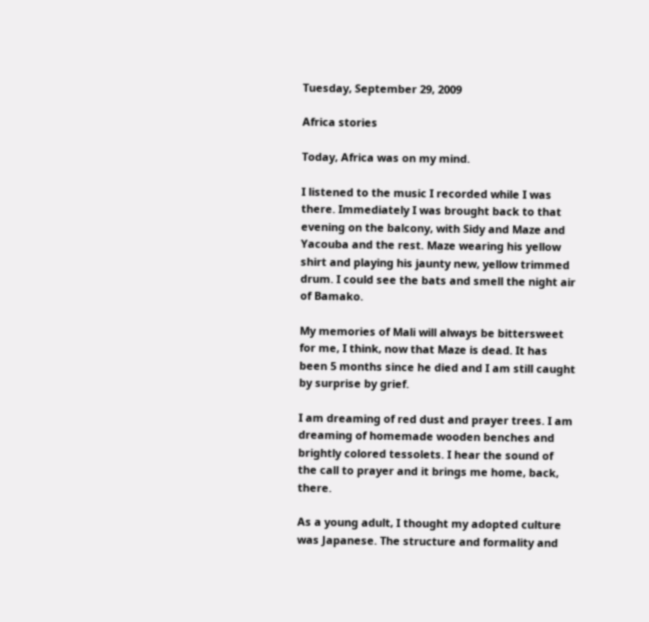Tuesday, September 29, 2009

Africa stories

Today, Africa was on my mind.

I listened to the music I recorded while I was there. Immediately I was brought back to that evening on the balcony, with Sidy and Maze and Yacouba and the rest. Maze wearing his yellow shirt and playing his jaunty new, yellow trimmed drum. I could see the bats and smell the night air of Bamako.

My memories of Mali will always be bittersweet for me, I think, now that Maze is dead. It has been 5 months since he died and I am still caught by surprise by grief.

I am dreaming of red dust and prayer trees. I am dreaming of homemade wooden benches and brightly colored tessolets. I hear the sound of the call to prayer and it brings me home, back, there.

As a young adult, I thought my adopted culture was Japanese. The structure and formality and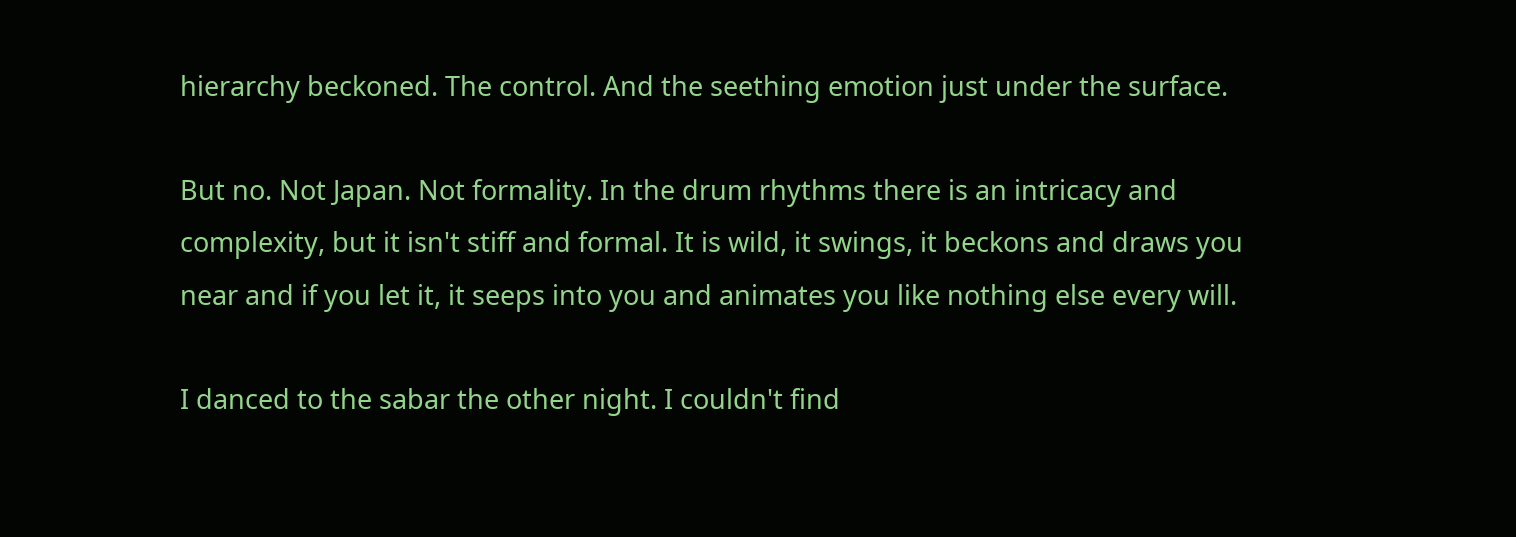hierarchy beckoned. The control. And the seething emotion just under the surface.

But no. Not Japan. Not formality. In the drum rhythms there is an intricacy and complexity, but it isn't stiff and formal. It is wild, it swings, it beckons and draws you near and if you let it, it seeps into you and animates you like nothing else every will.

I danced to the sabar the other night. I couldn't find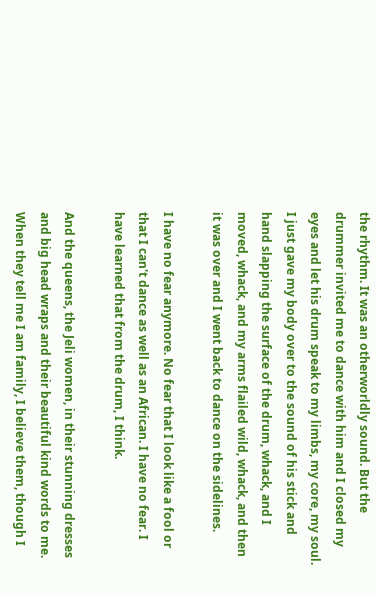the rhythm. It was an otherworldly sound. But the drummer invited me to dance with him and I closed my eyes and let his drum speak to my limbs, my core, my soul. I just gave my body over to the sound of his stick and hand slapping the surface of the drum, whack, and I moved, whack, and my arms flailed wild, whack, and then it was over and I went back to dance on the sidelines.

I have no fear anymore. No fear that I look like a fool or that I can't dance as well as an African. I have no fear. I have learned that from the drum, I think.

And the queens, the Jeli women, in their stunning dresses and big head wraps and their beautiful kind words to me. When they tell me I am family, I believe them, though I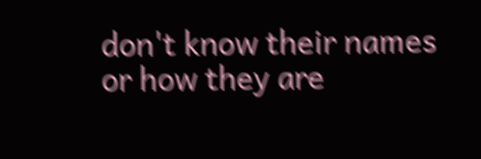don't know their names or how they are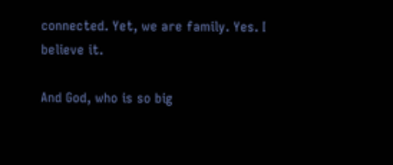connected. Yet, we are family. Yes. I believe it.

And God, who is so big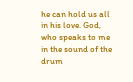he can hold us all in his love. God, who speaks to me in the sound of the drum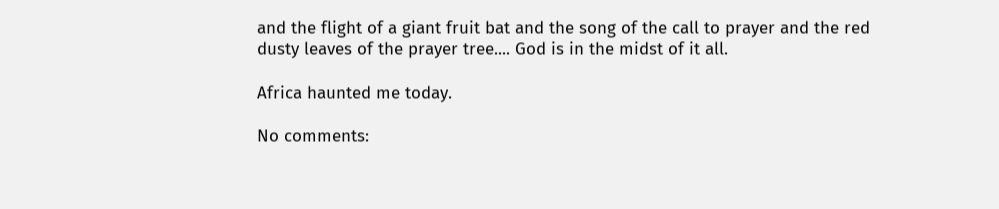and the flight of a giant fruit bat and the song of the call to prayer and the red dusty leaves of the prayer tree.... God is in the midst of it all.

Africa haunted me today.

No comments: